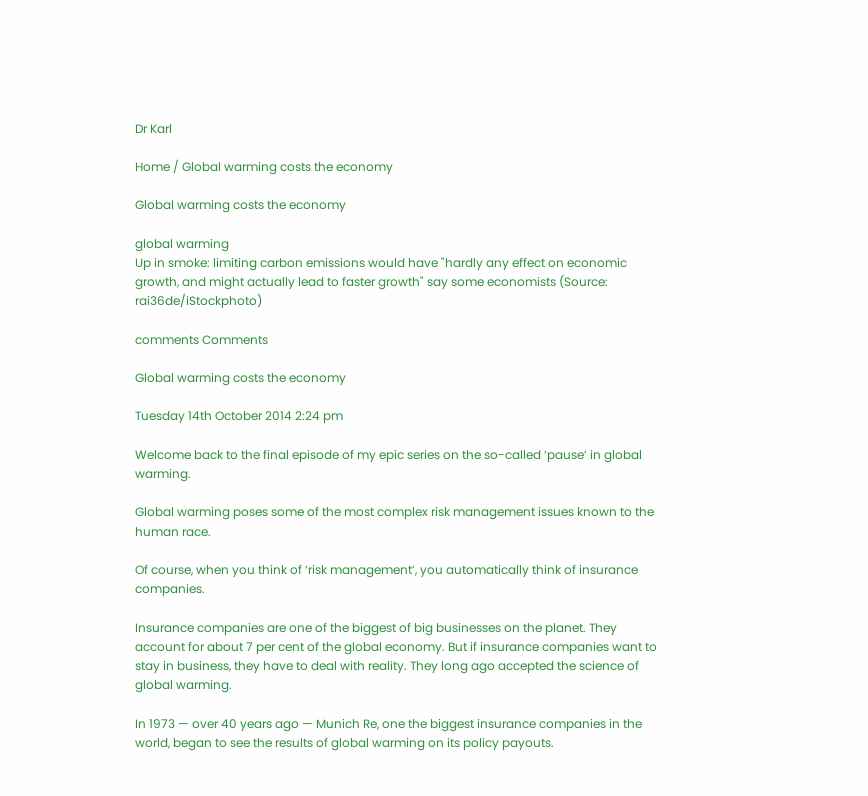Dr Karl

Home / Global warming costs the economy

Global warming costs the economy

global warming
Up in smoke: limiting carbon emissions would have "hardly any effect on economic growth, and might actually lead to faster growth" say some economists (Source: rai36de/iStockphoto)

comments Comments

Global warming costs the economy

Tuesday 14th October 2014 2:24 pm

Welcome back to the final episode of my epic series on the so-called ‘pause’ in global warming.

Global warming poses some of the most complex risk management issues known to the human race.

Of course, when you think of ‘risk management’, you automatically think of insurance companies.

Insurance companies are one of the biggest of big businesses on the planet. They account for about 7 per cent of the global economy. But if insurance companies want to stay in business, they have to deal with reality. They long ago accepted the science of global warming.

In 1973 — over 40 years ago — Munich Re, one the biggest insurance companies in the world, began to see the results of global warming on its policy payouts.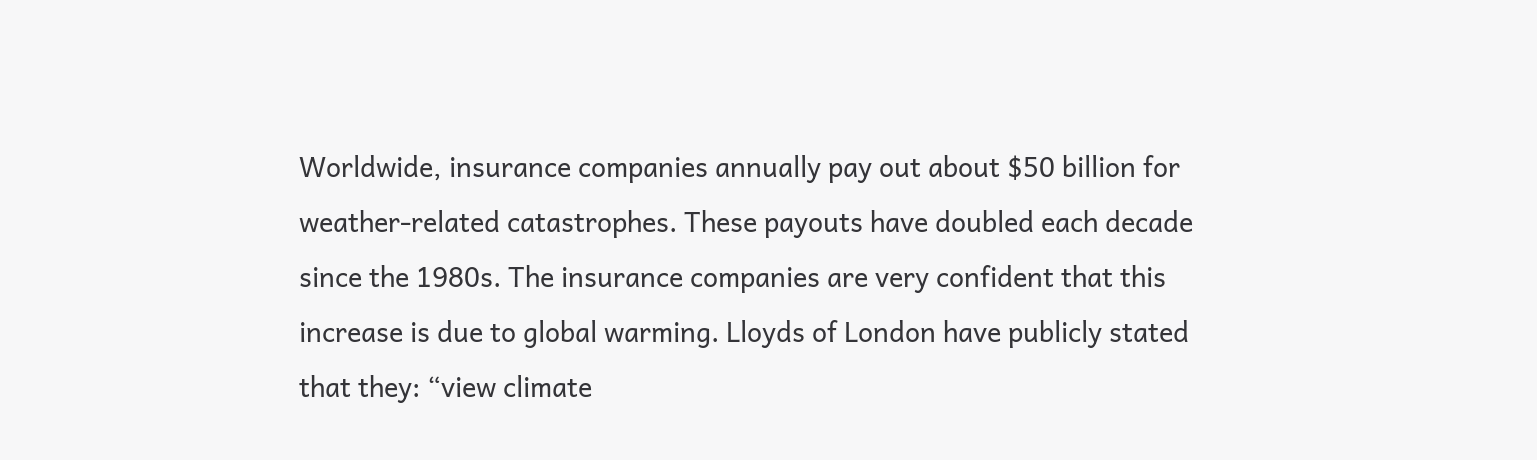Worldwide, insurance companies annually pay out about $50 billion for weather-related catastrophes. These payouts have doubled each decade since the 1980s. The insurance companies are very confident that this increase is due to global warming. Lloyds of London have publicly stated that they: “view climate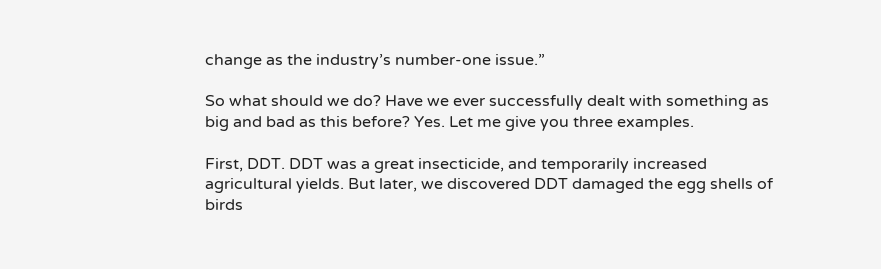change as the industry’s number-one issue.”

So what should we do? Have we ever successfully dealt with something as big and bad as this before? Yes. Let me give you three examples.

First, DDT. DDT was a great insecticide, and temporarily increased agricultural yields. But later, we discovered DDT damaged the egg shells of birds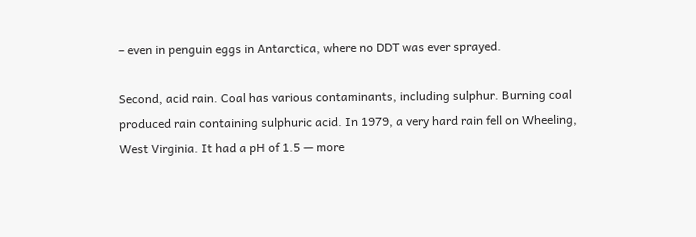– even in penguin eggs in Antarctica, where no DDT was ever sprayed.

Second, acid rain. Coal has various contaminants, including sulphur. Burning coal produced rain containing sulphuric acid. In 1979, a very hard rain fell on Wheeling, West Virginia. It had a pH of 1.5 — more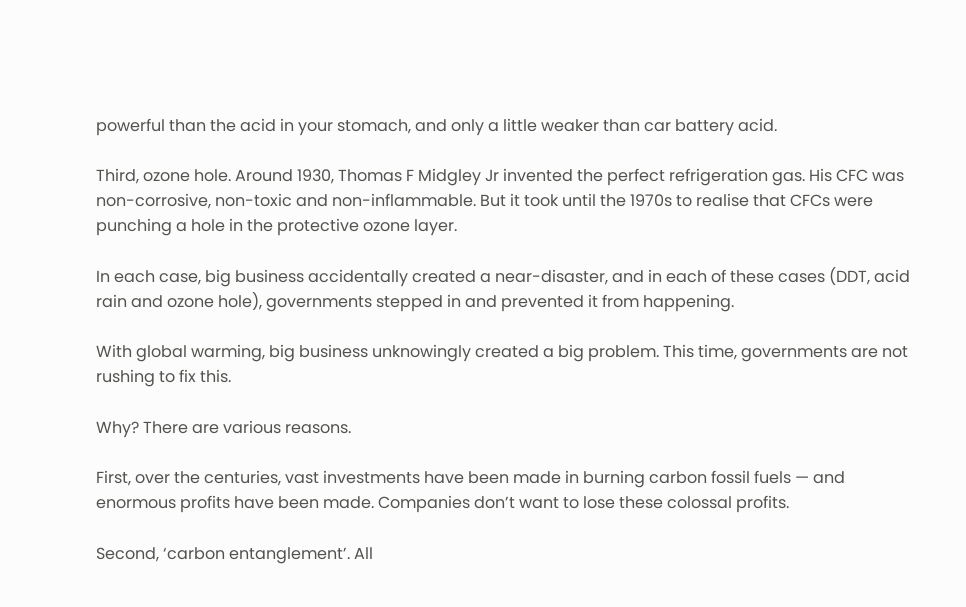powerful than the acid in your stomach, and only a little weaker than car battery acid.

Third, ozone hole. Around 1930, Thomas F Midgley Jr invented the perfect refrigeration gas. His CFC was non-corrosive, non-toxic and non-inflammable. But it took until the 1970s to realise that CFCs were punching a hole in the protective ozone layer.

In each case, big business accidentally created a near-disaster, and in each of these cases (DDT, acid rain and ozone hole), governments stepped in and prevented it from happening.

With global warming, big business unknowingly created a big problem. This time, governments are not rushing to fix this.

Why? There are various reasons.

First, over the centuries, vast investments have been made in burning carbon fossil fuels — and enormous profits have been made. Companies don’t want to lose these colossal profits.

Second, ‘carbon entanglement’. All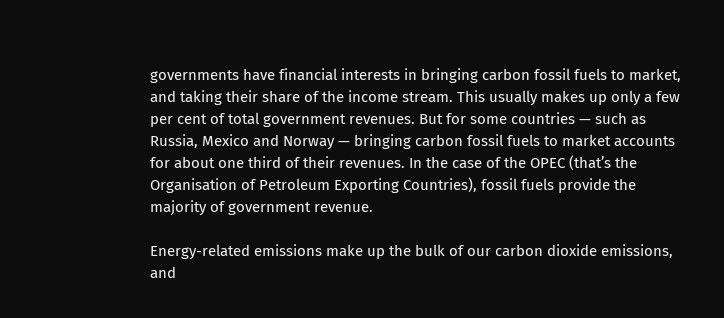governments have financial interests in bringing carbon fossil fuels to market, and taking their share of the income stream. This usually makes up only a few per cent of total government revenues. But for some countries — such as Russia, Mexico and Norway — bringing carbon fossil fuels to market accounts for about one third of their revenues. In the case of the OPEC (that’s the Organisation of Petroleum Exporting Countries), fossil fuels provide the majority of government revenue.

Energy-related emissions make up the bulk of our carbon dioxide emissions, and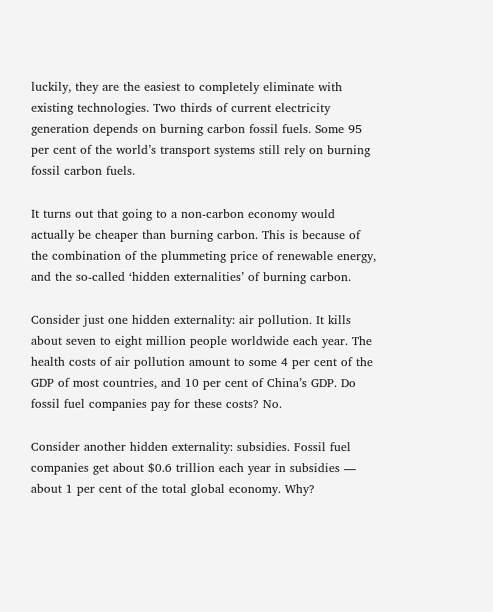luckily, they are the easiest to completely eliminate with existing technologies. Two thirds of current electricity generation depends on burning carbon fossil fuels. Some 95 per cent of the world’s transport systems still rely on burning fossil carbon fuels.

It turns out that going to a non-carbon economy would actually be cheaper than burning carbon. This is because of the combination of the plummeting price of renewable energy, and the so-called ‘hidden externalities’ of burning carbon.

Consider just one hidden externality: air pollution. It kills about seven to eight million people worldwide each year. The health costs of air pollution amount to some 4 per cent of the GDP of most countries, and 10 per cent of China’s GDP. Do fossil fuel companies pay for these costs? No.

Consider another hidden externality: subsidies. Fossil fuel companies get about $0.6 trillion each year in subsidies — about 1 per cent of the total global economy. Why?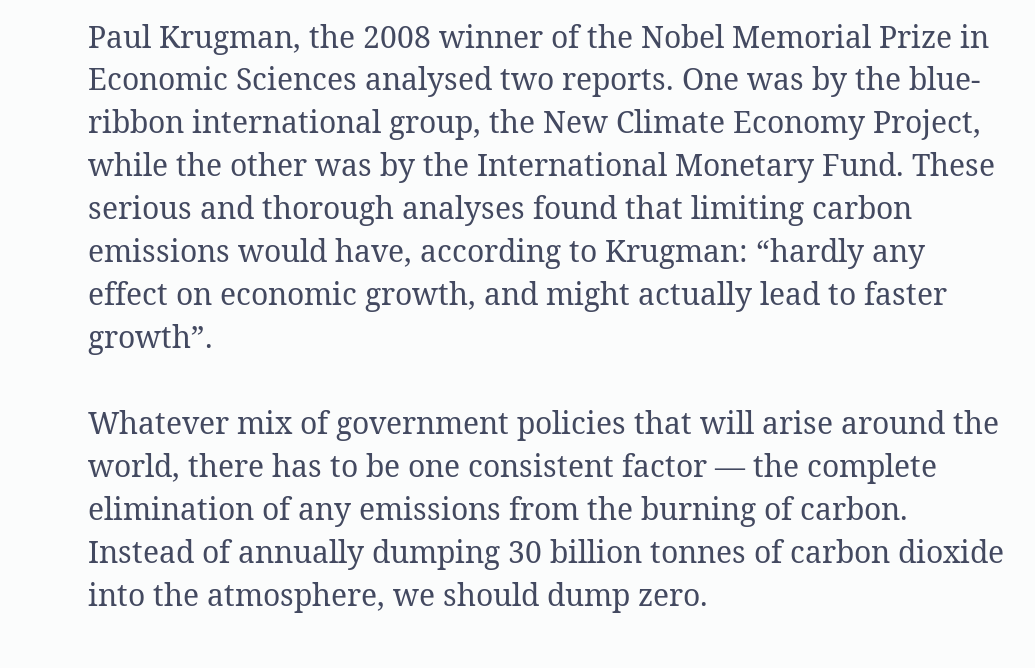Paul Krugman, the 2008 winner of the Nobel Memorial Prize in Economic Sciences analysed two reports. One was by the blue-ribbon international group, the New Climate Economy Project, while the other was by the International Monetary Fund. These serious and thorough analyses found that limiting carbon emissions would have, according to Krugman: “hardly any effect on economic growth, and might actually lead to faster growth”.

Whatever mix of government policies that will arise around the world, there has to be one consistent factor — the complete elimination of any emissions from the burning of carbon. Instead of annually dumping 30 billion tonnes of carbon dioxide into the atmosphere, we should dump zero.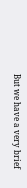But we have a very brief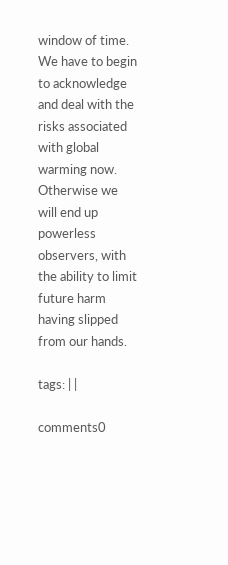window of time. We have to begin to acknowledge and deal with the risks associated with global warming now. Otherwise we will end up powerless observers, with the ability to limit future harm having slipped from our hands.

tags: | |

comments0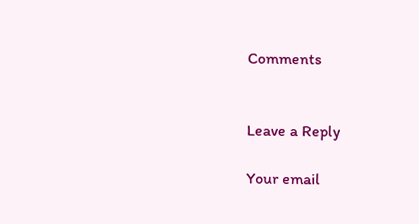Comments


Leave a Reply

Your email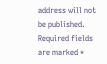address will not be published. Required fields are marked *